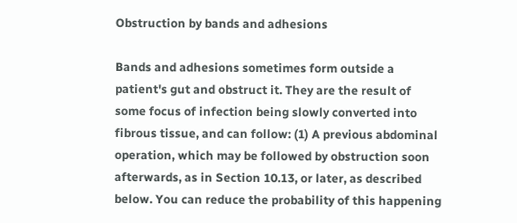Obstruction by bands and adhesions

Bands and adhesions sometimes form outside a patient's gut and obstruct it. They are the result of some focus of infection being slowly converted into fibrous tissue, and can follow: (1) A previous abdominal operation, which may be followed by obstruction soon afterwards, as in Section 10.13, or later, as described below. You can reduce the probability of this happening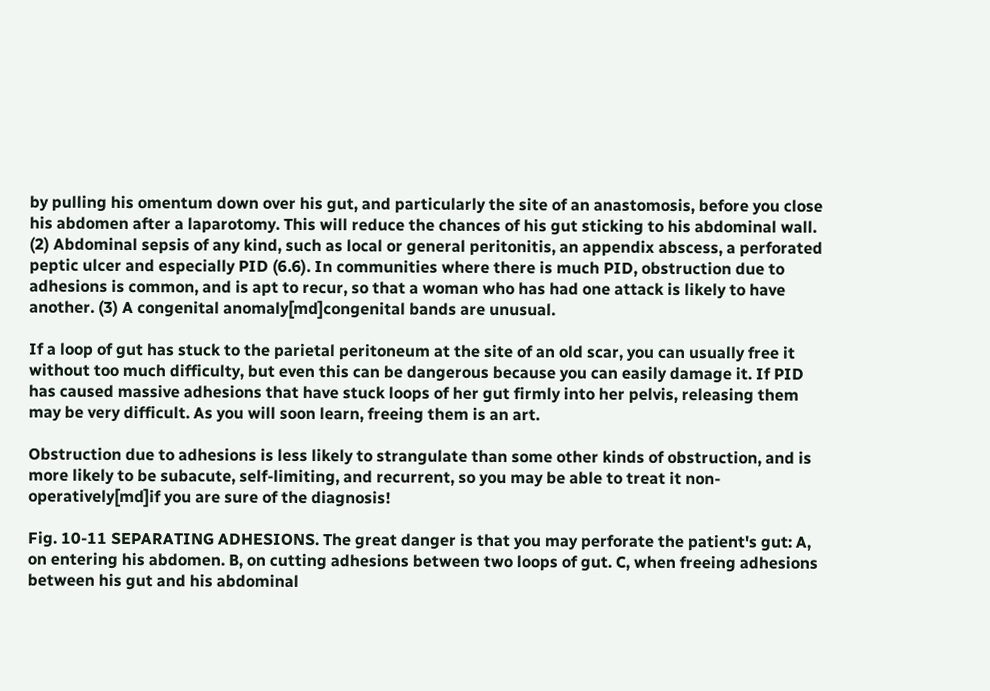by pulling his omentum down over his gut, and particularly the site of an anastomosis, before you close his abdomen after a laparotomy. This will reduce the chances of his gut sticking to his abdominal wall. (2) Abdominal sepsis of any kind, such as local or general peritonitis, an appendix abscess, a perforated peptic ulcer and especially PID (6.6). In communities where there is much PID, obstruction due to adhesions is common, and is apt to recur, so that a woman who has had one attack is likely to have another. (3) A congenital anomaly[md]congenital bands are unusual.

If a loop of gut has stuck to the parietal peritoneum at the site of an old scar, you can usually free it without too much difficulty, but even this can be dangerous because you can easily damage it. If PID has caused massive adhesions that have stuck loops of her gut firmly into her pelvis, releasing them may be very difficult. As you will soon learn, freeing them is an art.

Obstruction due to adhesions is less likely to strangulate than some other kinds of obstruction, and is more likely to be subacute, self-limiting, and recurrent, so you may be able to treat it non-operatively[md]if you are sure of the diagnosis!

Fig. 10-11 SEPARATING ADHESIONS. The great danger is that you may perforate the patient's gut: A, on entering his abdomen. B, on cutting adhesions between two loops of gut. C, when freeing adhesions between his gut and his abdominal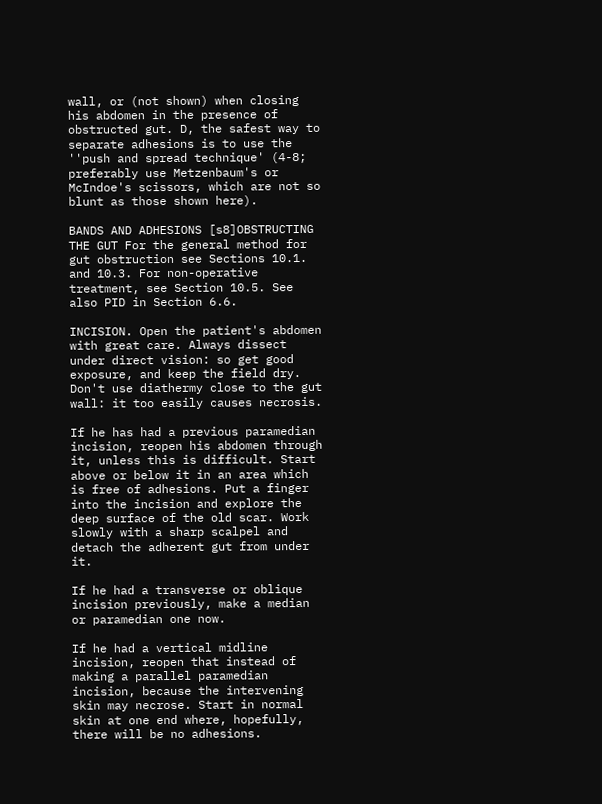wall, or (not shown) when closing his abdomen in the presence of obstructed gut. D, the safest way to separate adhesions is to use the ''push and spread technique' (4-8; preferably use Metzenbaum's or McIndoe's scissors, which are not so blunt as those shown here).

BANDS AND ADHESIONS [s8]OBSTRUCTING THE GUT For the general method for gut obstruction see Sections 10.1. and 10.3. For non-operative treatment, see Section 10.5. See also PID in Section 6.6.

INCISION. Open the patient's abdomen with great care. Always dissect under direct vision: so get good exposure, and keep the field dry. Don't use diathermy close to the gut wall: it too easily causes necrosis.

If he has had a previous paramedian incision, reopen his abdomen through it, unless this is difficult. Start above or below it in an area which is free of adhesions. Put a finger into the incision and explore the deep surface of the old scar. Work slowly with a sharp scalpel and detach the adherent gut from under it.

If he had a transverse or oblique incision previously, make a median or paramedian one now.

If he had a vertical midline incision, reopen that instead of making a parallel paramedian incision, because the intervening skin may necrose. Start in normal skin at one end where, hopefully, there will be no adhesions.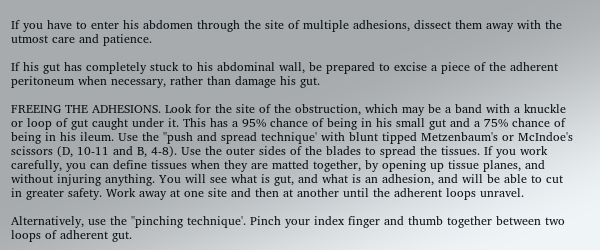If you have to enter his abdomen through the site of multiple adhesions, dissect them away with the utmost care and patience.

If his gut has completely stuck to his abdominal wall, be prepared to excise a piece of the adherent peritoneum when necessary, rather than damage his gut.

FREEING THE ADHESIONS. Look for the site of the obstruction, which may be a band with a knuckle or loop of gut caught under it. This has a 95% chance of being in his small gut and a 75% chance of being in his ileum. Use the ''push and spread technique' with blunt tipped Metzenbaum's or McIndoe's scissors (D, 10-11 and B, 4-8). Use the outer sides of the blades to spread the tissues. If you work carefully, you can define tissues when they are matted together, by opening up tissue planes, and without injuring anything. You will see what is gut, and what is an adhesion, and will be able to cut in greater safety. Work away at one site and then at another until the adherent loops unravel.

Alternatively, use the ''pinching technique'. Pinch your index finger and thumb together between two loops of adherent gut.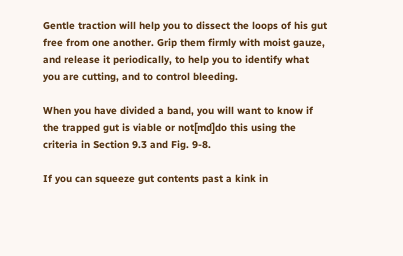Gentle traction will help you to dissect the loops of his gut free from one another. Grip them firmly with moist gauze, and release it periodically, to help you to identify what you are cutting, and to control bleeding.

When you have divided a band, you will want to know if the trapped gut is viable or not[md]do this using the criteria in Section 9.3 and Fig. 9-8.

If you can squeeze gut contents past a kink in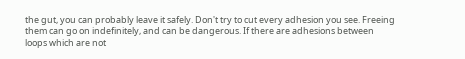the gut, you can probably leave it safely. Don't try to cut every adhesion you see. Freeing them can go on indefinitely, and can be dangerous. If there are adhesions between loops which are not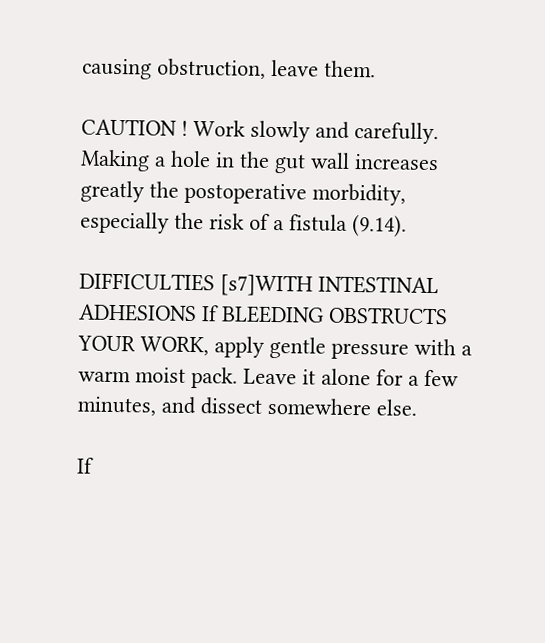causing obstruction, leave them.

CAUTION ! Work slowly and carefully. Making a hole in the gut wall increases greatly the postoperative morbidity, especially the risk of a fistula (9.14).

DIFFICULTIES [s7]WITH INTESTINAL ADHESIONS If BLEEDING OBSTRUCTS YOUR WORK, apply gentle pressure with a warm moist pack. Leave it alone for a few minutes, and dissect somewhere else.

If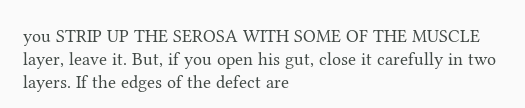you STRIP UP THE SEROSA WITH SOME OF THE MUSCLE layer, leave it. But, if you open his gut, close it carefully in two layers. If the edges of the defect are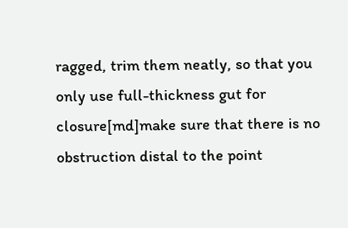ragged, trim them neatly, so that you only use full-thickness gut for closure[md]make sure that there is no obstruction distal to the point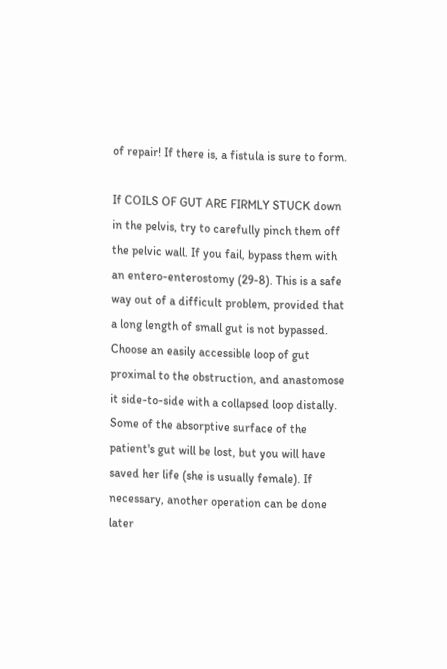of repair! If there is, a fistula is sure to form.

If COILS OF GUT ARE FIRMLY STUCK down in the pelvis, try to carefully pinch them off the pelvic wall. If you fail, bypass them with an entero-enterostomy (29-8). This is a safe way out of a difficult problem, provided that a long length of small gut is not bypassed. Choose an easily accessible loop of gut proximal to the obstruction, and anastomose it side-to-side with a collapsed loop distally. Some of the absorptive surface of the patient's gut will be lost, but you will have saved her life (she is usually female). If necessary, another operation can be done later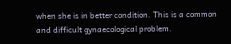when she is in better condition. This is a common and difficult gynaecological problem.